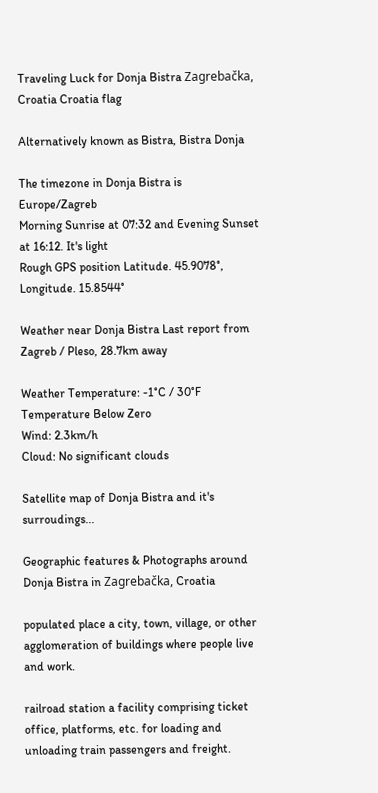Traveling Luck for Donja Bistra Zagrebačka, Croatia Croatia flag

Alternatively known as Bistra, Bistra Donja

The timezone in Donja Bistra is Europe/Zagreb
Morning Sunrise at 07:32 and Evening Sunset at 16:12. It's light
Rough GPS position Latitude. 45.9078°, Longitude. 15.8544°

Weather near Donja Bistra Last report from Zagreb / Pleso, 28.7km away

Weather Temperature: -1°C / 30°F Temperature Below Zero
Wind: 2.3km/h
Cloud: No significant clouds

Satellite map of Donja Bistra and it's surroudings...

Geographic features & Photographs around Donja Bistra in Zagrebačka, Croatia

populated place a city, town, village, or other agglomeration of buildings where people live and work.

railroad station a facility comprising ticket office, platforms, etc. for loading and unloading train passengers and freight.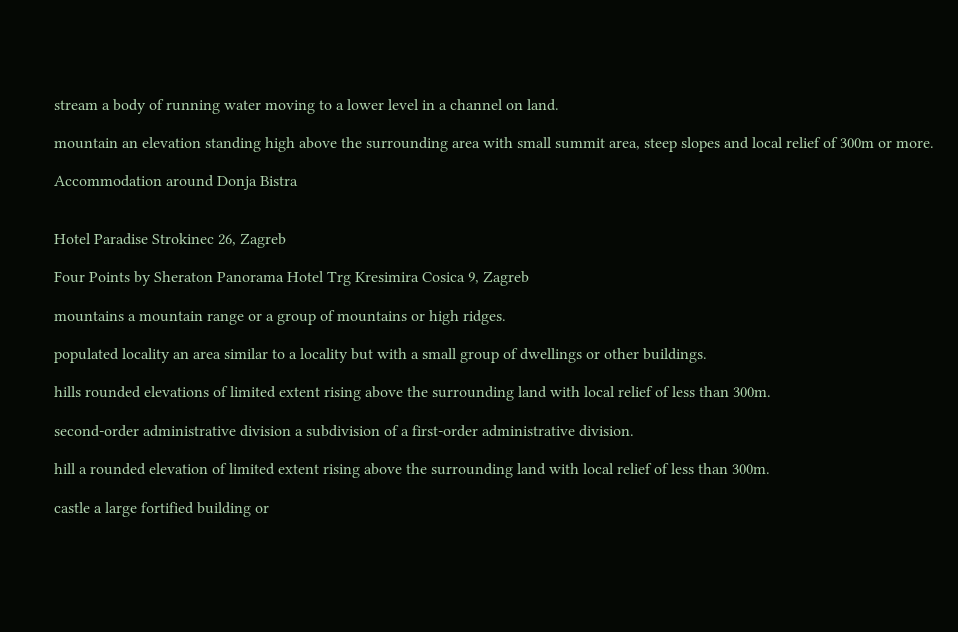stream a body of running water moving to a lower level in a channel on land.

mountain an elevation standing high above the surrounding area with small summit area, steep slopes and local relief of 300m or more.

Accommodation around Donja Bistra


Hotel Paradise Strokinec 26, Zagreb

Four Points by Sheraton Panorama Hotel Trg Kresimira Cosica 9, Zagreb

mountains a mountain range or a group of mountains or high ridges.

populated locality an area similar to a locality but with a small group of dwellings or other buildings.

hills rounded elevations of limited extent rising above the surrounding land with local relief of less than 300m.

second-order administrative division a subdivision of a first-order administrative division.

hill a rounded elevation of limited extent rising above the surrounding land with local relief of less than 300m.

castle a large fortified building or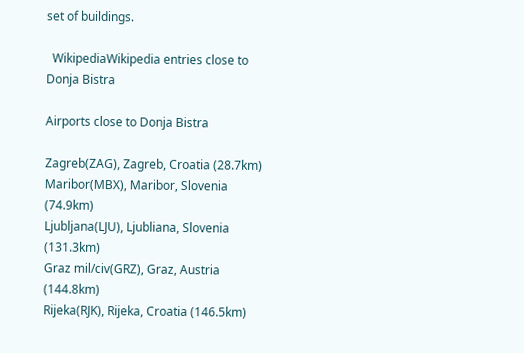set of buildings.

  WikipediaWikipedia entries close to Donja Bistra

Airports close to Donja Bistra

Zagreb(ZAG), Zagreb, Croatia (28.7km)
Maribor(MBX), Maribor, Slovenia (74.9km)
Ljubljana(LJU), Ljubliana, Slovenia (131.3km)
Graz mil/civ(GRZ), Graz, Austria (144.8km)
Rijeka(RJK), Rijeka, Croatia (146.5km)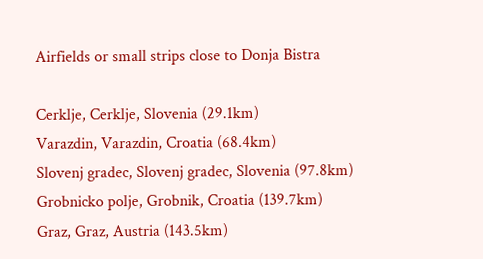Airfields or small strips close to Donja Bistra

Cerklje, Cerklje, Slovenia (29.1km)
Varazdin, Varazdin, Croatia (68.4km)
Slovenj gradec, Slovenj gradec, Slovenia (97.8km)
Grobnicko polje, Grobnik, Croatia (139.7km)
Graz, Graz, Austria (143.5km)